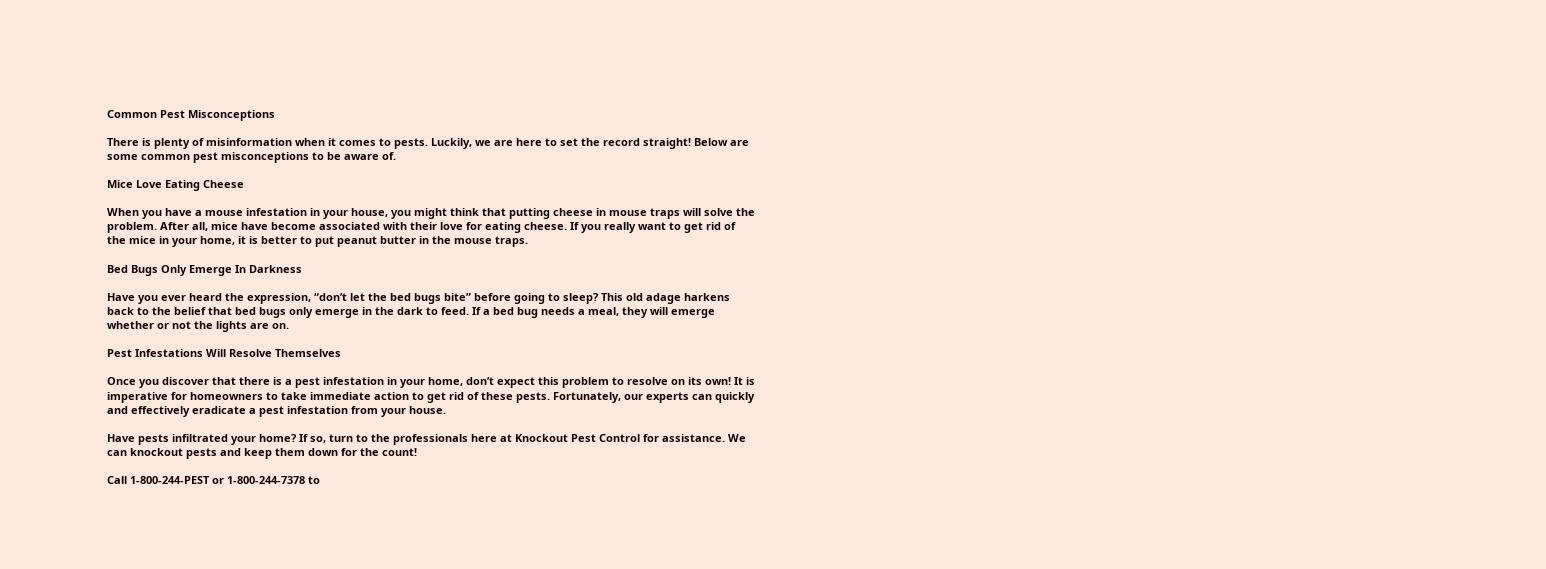Common Pest Misconceptions

There is plenty of misinformation when it comes to pests. Luckily, we are here to set the record straight! Below are some common pest misconceptions to be aware of.

Mice Love Eating Cheese

When you have a mouse infestation in your house, you might think that putting cheese in mouse traps will solve the problem. After all, mice have become associated with their love for eating cheese. If you really want to get rid of the mice in your home, it is better to put peanut butter in the mouse traps.

Bed Bugs Only Emerge In Darkness

Have you ever heard the expression, “don’t let the bed bugs bite” before going to sleep? This old adage harkens back to the belief that bed bugs only emerge in the dark to feed. If a bed bug needs a meal, they will emerge whether or not the lights are on.

Pest Infestations Will Resolve Themselves

Once you discover that there is a pest infestation in your home, don’t expect this problem to resolve on its own! It is imperative for homeowners to take immediate action to get rid of these pests. Fortunately, our experts can quickly and effectively eradicate a pest infestation from your house.

Have pests infiltrated your home? If so, turn to the professionals here at Knockout Pest Control for assistance. We can knockout pests and keep them down for the count!

Call 1-800-244-PEST or 1-800-244-7378 to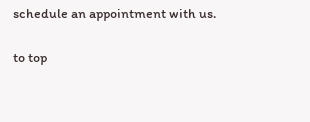schedule an appointment with us.

to top